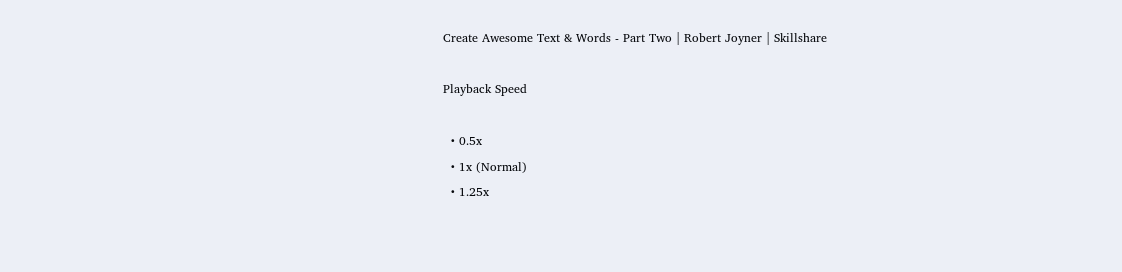Create Awesome Text & Words - Part Two | Robert Joyner | Skillshare

Playback Speed

  • 0.5x
  • 1x (Normal)
  • 1.25x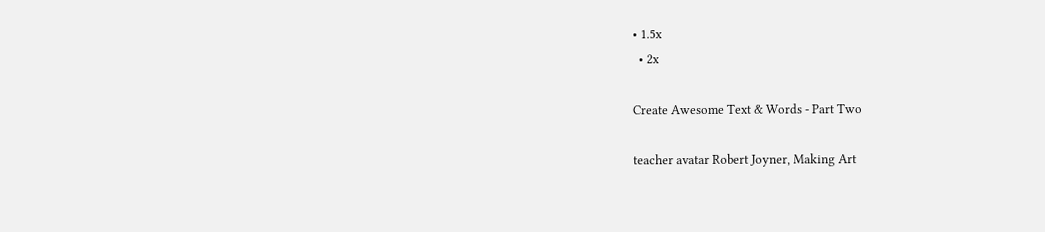• 1.5x
  • 2x

Create Awesome Text & Words - Part Two

teacher avatar Robert Joyner, Making Art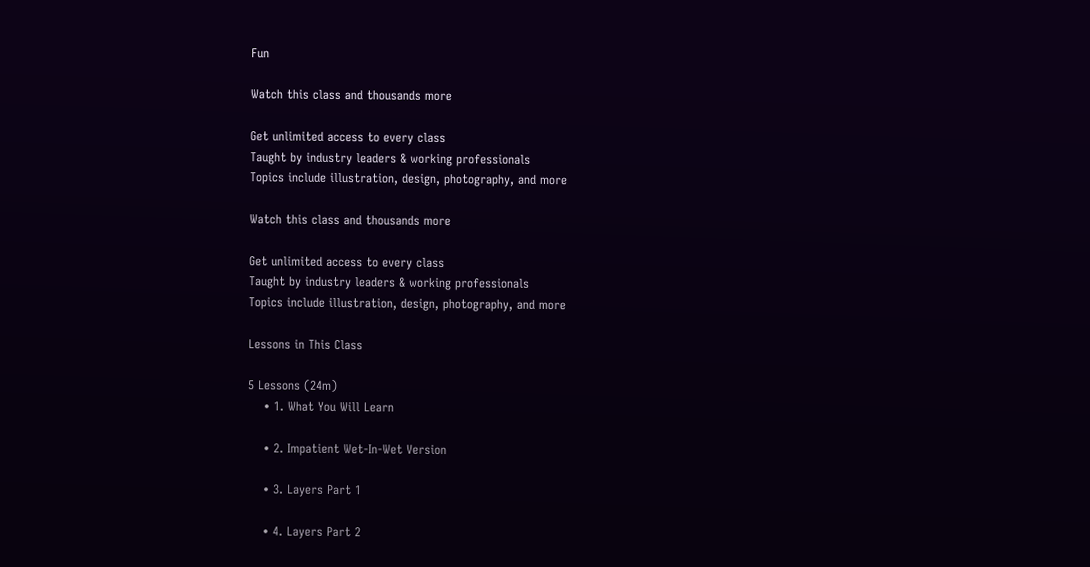Fun

Watch this class and thousands more

Get unlimited access to every class
Taught by industry leaders & working professionals
Topics include illustration, design, photography, and more

Watch this class and thousands more

Get unlimited access to every class
Taught by industry leaders & working professionals
Topics include illustration, design, photography, and more

Lessons in This Class

5 Lessons (24m)
    • 1. What You Will Learn

    • 2. Impatient Wet-In-Wet Version

    • 3. Layers Part 1

    • 4. Layers Part 2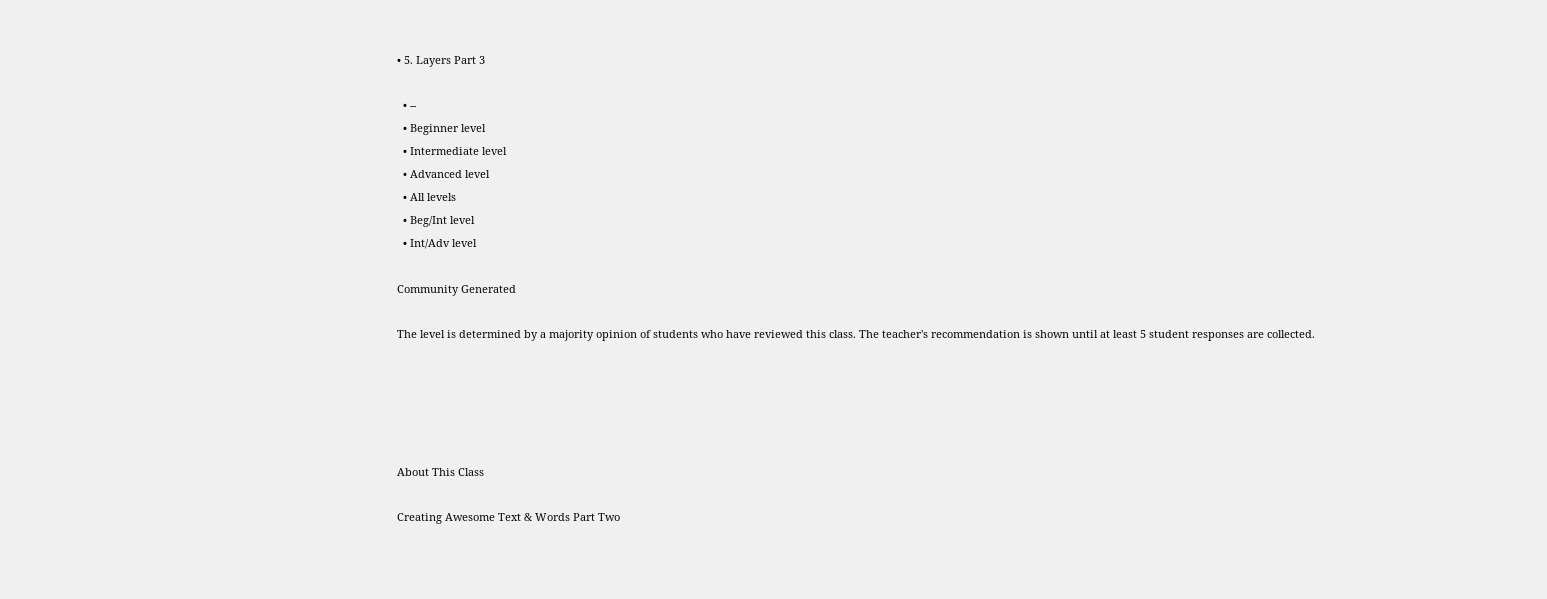• 5. Layers Part 3

  • --
  • Beginner level
  • Intermediate level
  • Advanced level
  • All levels
  • Beg/Int level
  • Int/Adv level

Community Generated

The level is determined by a majority opinion of students who have reviewed this class. The teacher's recommendation is shown until at least 5 student responses are collected.





About This Class

Creating Awesome Text & Words Part Two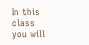In this class you will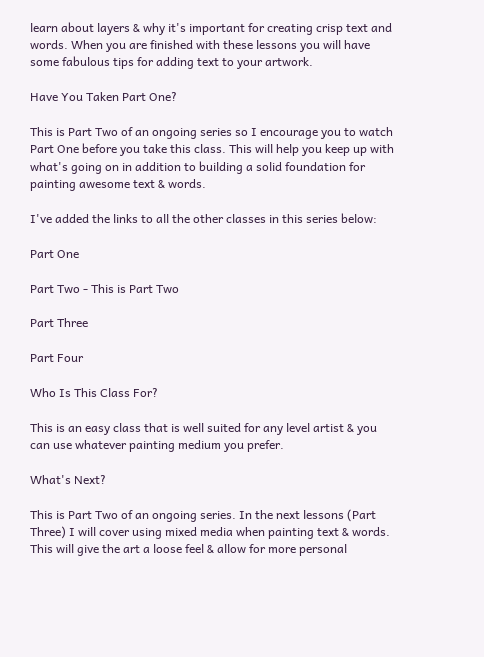learn about layers & why it's important for creating crisp text and words. When you are finished with these lessons you will have some fabulous tips for adding text to your artwork.

Have You Taken Part One?

This is Part Two of an ongoing series so I encourage you to watch Part One before you take this class. This will help you keep up with what's going on in addition to building a solid foundation for painting awesome text & words.

I've added the links to all the other classes in this series below:

Part One

Part Two - This is Part Two

Part Three

Part Four

Who Is This Class For?

This is an easy class that is well suited for any level artist & you can use whatever painting medium you prefer.

What's Next?

This is Part Two of an ongoing series. In the next lessons (Part Three) I will cover using mixed media when painting text & words. This will give the art a loose feel & allow for more personal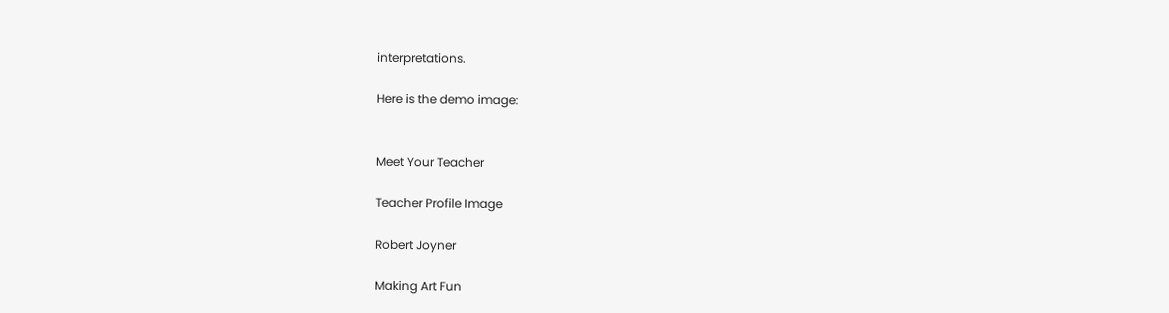interpretations.

Here is the demo image:


Meet Your Teacher

Teacher Profile Image

Robert Joyner

Making Art Fun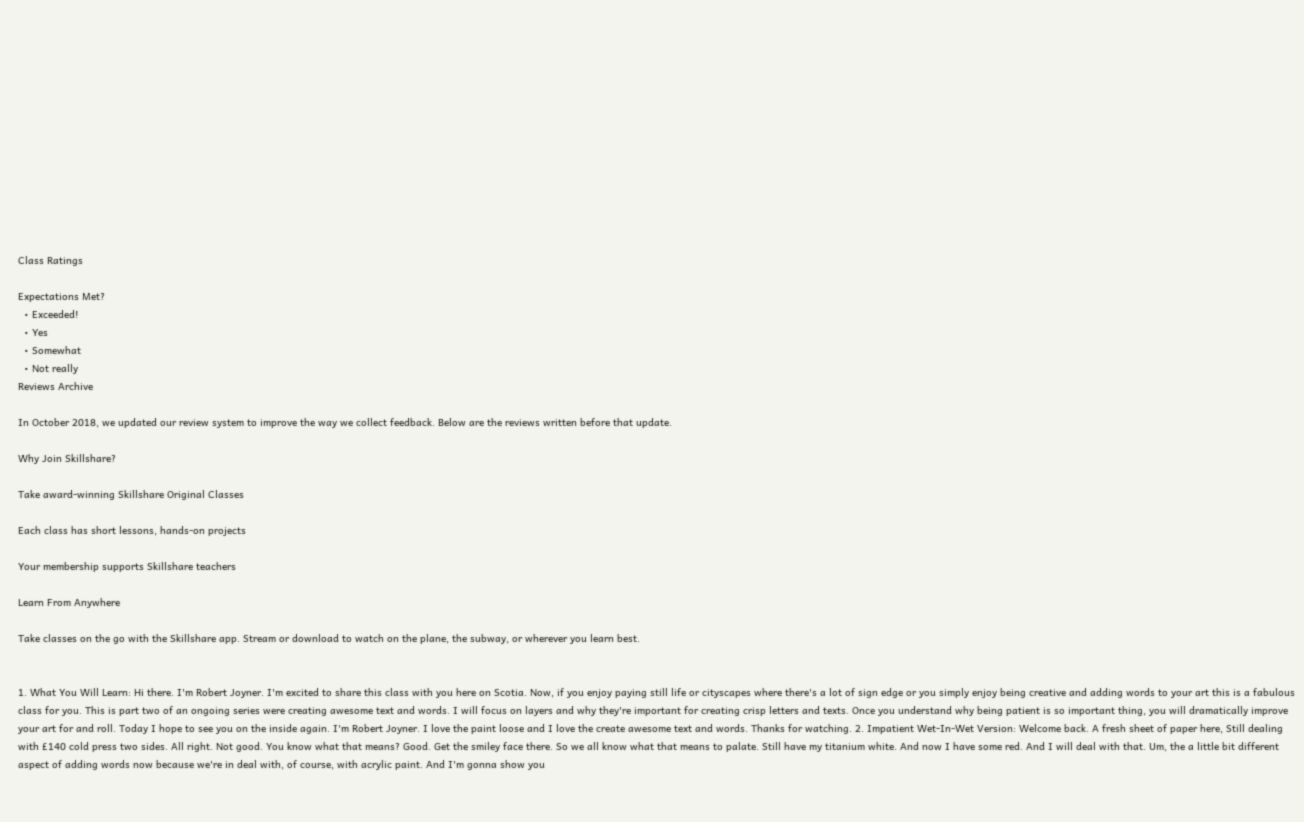Class Ratings

Expectations Met?
  • Exceeded!
  • Yes
  • Somewhat
  • Not really
Reviews Archive

In October 2018, we updated our review system to improve the way we collect feedback. Below are the reviews written before that update.

Why Join Skillshare?

Take award-winning Skillshare Original Classes

Each class has short lessons, hands-on projects

Your membership supports Skillshare teachers

Learn From Anywhere

Take classes on the go with the Skillshare app. Stream or download to watch on the plane, the subway, or wherever you learn best.


1. What You Will Learn: Hi there. I'm Robert Joyner. I'm excited to share this class with you here on Scotia. Now, if you enjoy paying still life or cityscapes where there's a lot of sign edge or you simply enjoy being creative and adding words to your art this is a fabulous class for you. This is part two of an ongoing series were creating awesome text and words. I will focus on layers and why they're important for creating crisp letters and texts. Once you understand why being patient is so important thing, you will dramatically improve your art for and roll. Today I hope to see you on the inside again. I'm Robert Joyner. I love the paint loose and I love the create awesome text and words. Thanks for watching. 2. Impatient Wet-In-Wet Version: Welcome back. A fresh sheet of paper here, Still dealing with £140 cold press two sides. All right. Not good. You know what that means? Good. Get the smiley face there. So we all know what that means to palate. Still have my titanium white. And now I have some red. And I will deal with that. Um, the a little bit different aspect of adding words now because we're in deal with, of course, with acrylic paint. And I'm gonna show you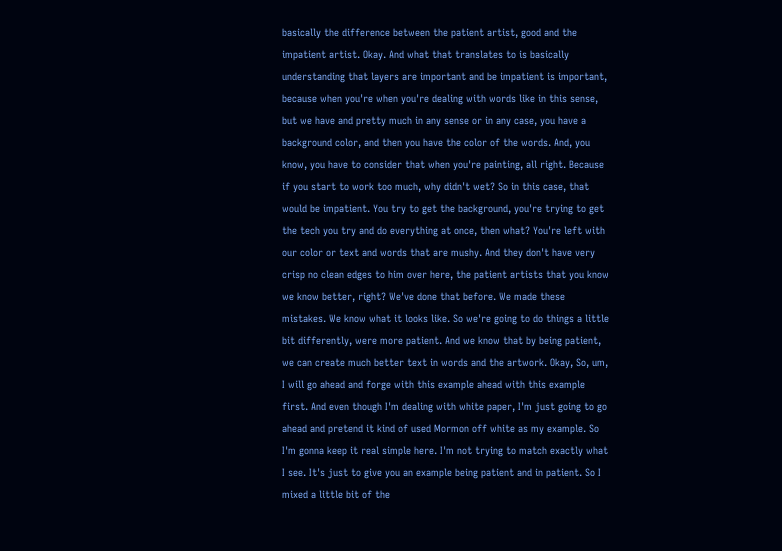basically the difference between the patient artist, good and the impatient artist. Okay. And what that translates to is basically understanding that layers are important and be impatient is important, because when you're when you're dealing with words like in this sense, but we have and pretty much in any sense or in any case, you have a background color, and then you have the color of the words. And, you know, you have to consider that when you're painting, all right. Because if you start to work too much, why didn't wet? So in this case, that would be impatient. You try to get the background, you're trying to get the tech you try and do everything at once, then what? You're left with our color or text and words that are mushy. And they don't have very crisp no clean edges to him over here, the patient artists that you know we know better, right? We've done that before. We made these mistakes. We know what it looks like. So we're going to do things a little bit differently, were more patient. And we know that by being patient, we can create much better text in words and the artwork. Okay, So, um, I will go ahead and forge with this example ahead with this example first. And even though I'm dealing with white paper, I'm just going to go ahead and pretend it kind of used Mormon off white as my example. So I'm gonna keep it real simple here. I'm not trying to match exactly what I see. It's just to give you an example being patient and in patient. So I mixed a little bit of the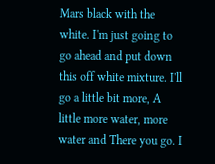Mars black with the white. I'm just going to go ahead and put down this off white mixture. I'll go a little bit more, A little more water, more water and There you go. I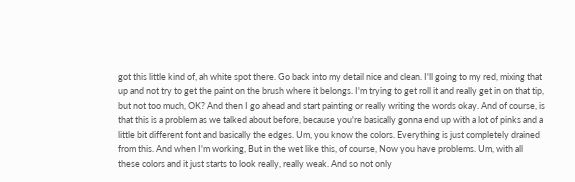got this little kind of, ah white spot there. Go back into my detail nice and clean. I'll going to my red, mixing that up and not try to get the paint on the brush where it belongs. I'm trying to get roll it and really get in on that tip, but not too much, OK? And then I go ahead and start painting or really writing the words okay. And of course, is that this is a problem as we talked about before, because you're basically gonna end up with a lot of pinks and a little bit different font and basically the edges. Um, you know the colors. Everything is just completely drained from this. And when I'm working, But in the wet like this, of course, Now you have problems. Um, with all these colors and it just starts to look really, really weak. And so not only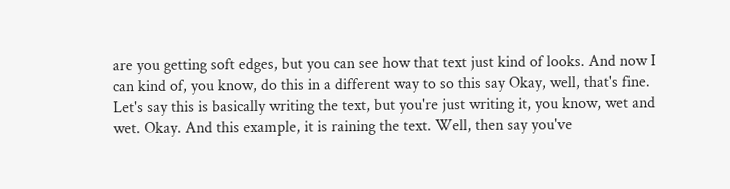are you getting soft edges, but you can see how that text just kind of looks. And now I can kind of, you know, do this in a different way to so this say Okay, well, that's fine. Let's say this is basically writing the text, but you're just writing it, you know, wet and wet. Okay. And this example, it is raining the text. Well, then say you've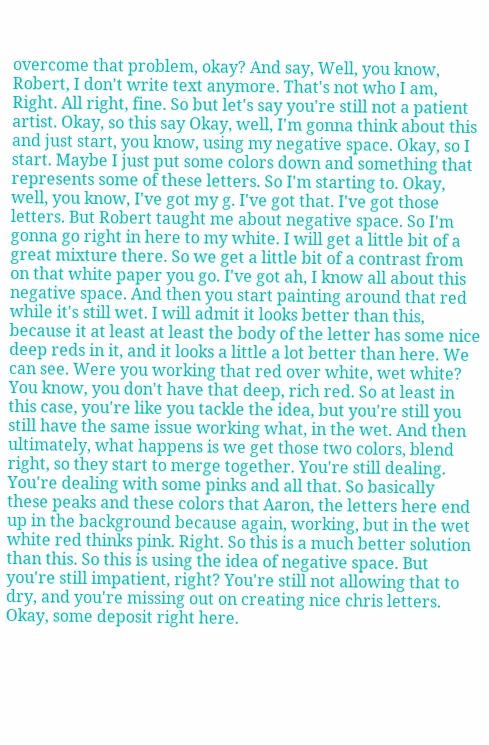overcome that problem, okay? And say, Well, you know, Robert, I don't write text anymore. That's not who I am, Right. All right, fine. So but let's say you're still not a patient artist. Okay, so this say Okay, well, I'm gonna think about this and just start, you know, using my negative space. Okay, so I start. Maybe I just put some colors down and something that represents some of these letters. So I'm starting to. Okay, well, you know, I've got my g. I've got that. I've got those letters. But Robert taught me about negative space. So I'm gonna go right in here to my white. I will get a little bit of a great mixture there. So we get a little bit of a contrast from on that white paper you go. I've got ah, I know all about this negative space. And then you start painting around that red while it's still wet. I will admit it looks better than this, because it at least at least the body of the letter has some nice deep reds in it, and it looks a little a lot better than here. We can see. Were you working that red over white, wet white? You know, you don't have that deep, rich red. So at least in this case, you're like you tackle the idea, but you're still you still have the same issue working what, in the wet. And then ultimately, what happens is we get those two colors, blend right, so they start to merge together. You're still dealing. You're dealing with some pinks and all that. So basically these peaks and these colors that Aaron, the letters here end up in the background because again, working, but in the wet white red thinks pink. Right. So this is a much better solution than this. So this is using the idea of negative space. But you're still impatient, right? You're still not allowing that to dry, and you're missing out on creating nice chris letters. Okay, some deposit right here.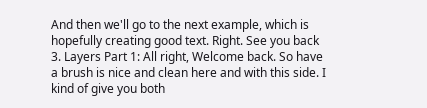And then we'll go to the next example, which is hopefully creating good text. Right. See you back 3. Layers Part 1: All right, Welcome back. So have a brush is nice and clean here and with this side. I kind of give you both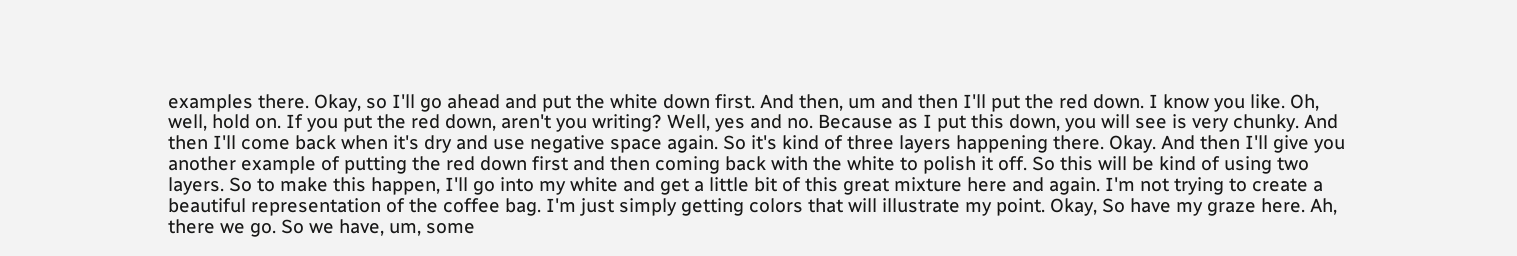examples there. Okay, so I'll go ahead and put the white down first. And then, um and then I'll put the red down. I know you like. Oh, well, hold on. If you put the red down, aren't you writing? Well, yes and no. Because as I put this down, you will see is very chunky. And then I'll come back when it's dry and use negative space again. So it's kind of three layers happening there. Okay. And then I'll give you another example of putting the red down first and then coming back with the white to polish it off. So this will be kind of using two layers. So to make this happen, I'll go into my white and get a little bit of this great mixture here and again. I'm not trying to create a beautiful representation of the coffee bag. I'm just simply getting colors that will illustrate my point. Okay, So have my graze here. Ah, there we go. So we have, um, some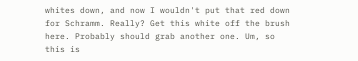whites down, and now I wouldn't put that red down for Schramm. Really? Get this white off the brush here. Probably should grab another one. Um, so this is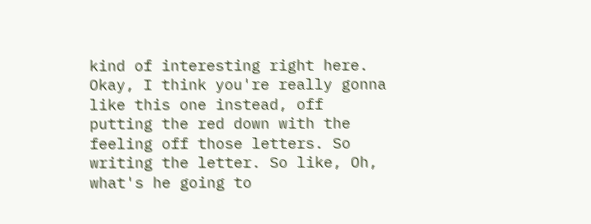kind of interesting right here. Okay, I think you're really gonna like this one instead, off putting the red down with the feeling off those letters. So writing the letter. So like, Oh, what's he going to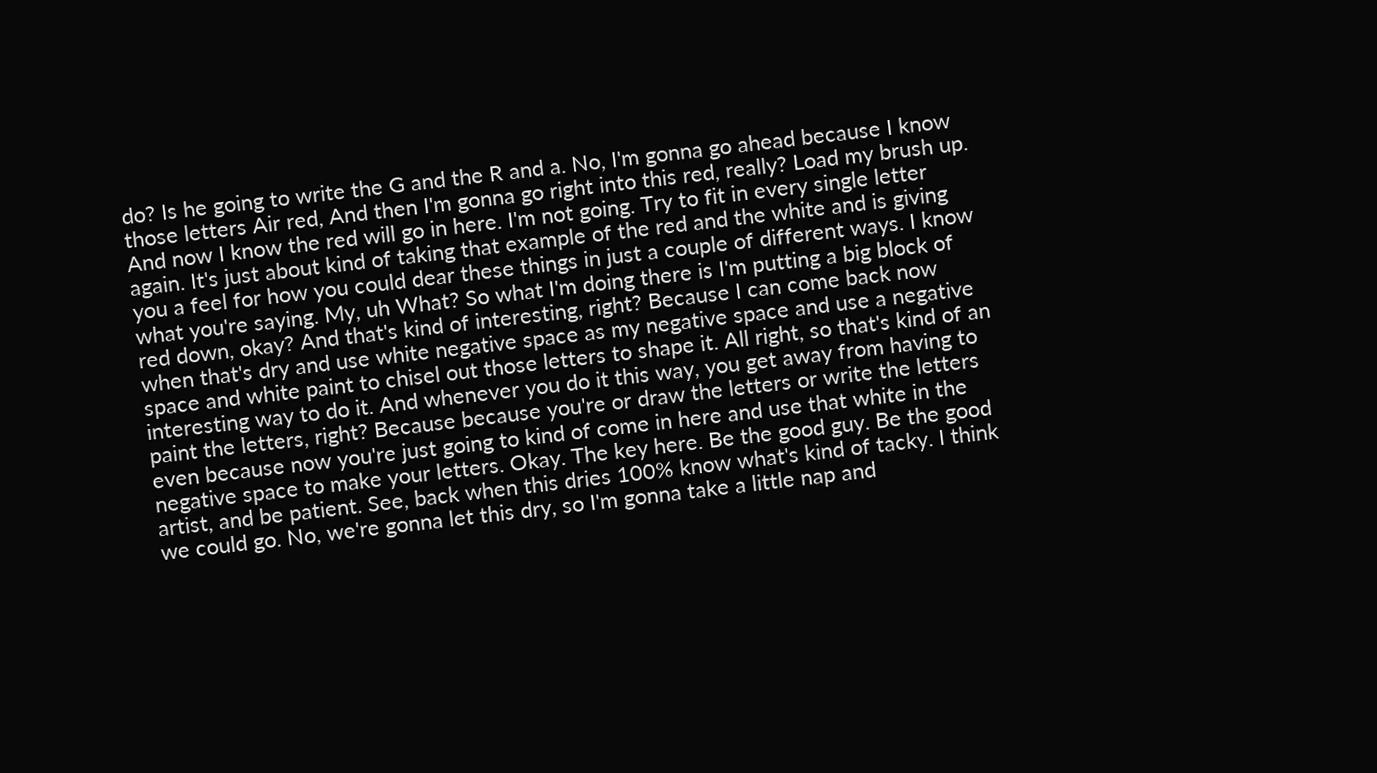do? Is he going to write the G and the R and a. No, I'm gonna go ahead because I know those letters Air red, And then I'm gonna go right into this red, really? Load my brush up. And now I know the red will go in here. I'm not going. Try to fit in every single letter again. It's just about kind of taking that example of the red and the white and is giving you a feel for how you could dear these things in just a couple of different ways. I know what you're saying. My, uh What? So what I'm doing there is I'm putting a big block of red down, okay? And that's kind of interesting, right? Because I can come back now when that's dry and use white negative space as my negative space and use a negative space and white paint to chisel out those letters to shape it. All right, so that's kind of an interesting way to do it. And whenever you do it this way, you get away from having to paint the letters, right? Because because you're or draw the letters or write the letters even because now you're just going to kind of come in here and use that white in the negative space to make your letters. Okay. The key here. Be the good guy. Be the good artist, and be patient. See, back when this dries 100% know what's kind of tacky. I think we could go. No, we're gonna let this dry, so I'm gonna take a little nap and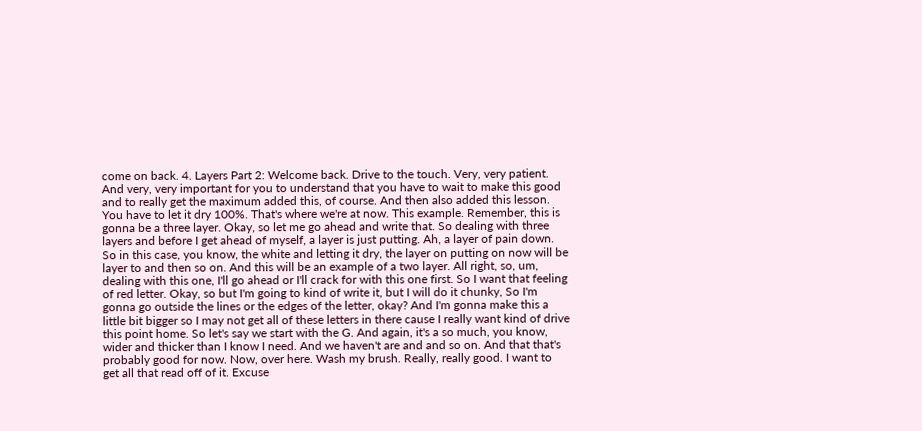come on back. 4. Layers Part 2: Welcome back. Drive to the touch. Very, very patient. And very, very important for you to understand that you have to wait to make this good and to really get the maximum added this, of course. And then also added this lesson. You have to let it dry 100%. That's where we're at now. This example. Remember, this is gonna be a three layer. Okay, so let me go ahead and write that. So dealing with three layers and before I get ahead of myself, a layer is just putting. Ah, a layer of pain down. So in this case, you know, the white and letting it dry, the layer on putting on now will be layer to and then so on. And this will be an example of a two layer. All right, so, um, dealing with this one, I'll go ahead or I'll crack for with this one first. So I want that feeling of red letter. Okay, so but I'm going to kind of write it, but I will do it chunky, So I'm gonna go outside the lines or the edges of the letter, okay? And I'm gonna make this a little bit bigger so I may not get all of these letters in there cause I really want kind of drive this point home. So let's say we start with the G. And again, it's a so much, you know, wider and thicker than I know I need. And we haven't are and and so on. And that that's probably good for now. Now, over here. Wash my brush. Really, really good. I want to get all that read off of it. Excuse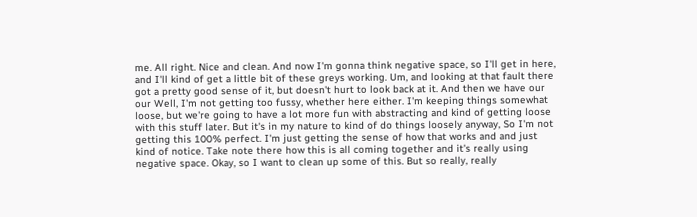me. All right. Nice and clean. And now I'm gonna think negative space, so I'll get in here, and I'll kind of get a little bit of these greys working. Um, and looking at that fault there got a pretty good sense of it, but doesn't hurt to look back at it. And then we have our our Well, I'm not getting too fussy, whether here either. I'm keeping things somewhat loose, but we're going to have a lot more fun with abstracting and kind of getting loose with this stuff later. But it's in my nature to kind of do things loosely anyway, So I'm not getting this 100% perfect. I'm just getting the sense of how that works and and just kind of notice. Take note there how this is all coming together and it's really using negative space. Okay, so I want to clean up some of this. But so really, really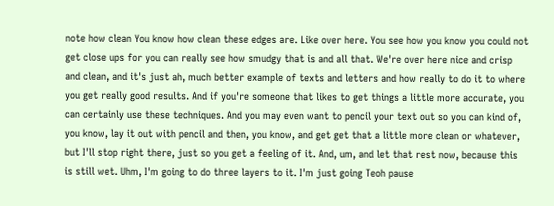note how clean You know how clean these edges are. Like over here. You see how you know you could not get close ups for you can really see how smudgy that is and all that. We're over here nice and crisp and clean, and it's just ah, much better example of texts and letters and how really to do it to where you get really good results. And if you're someone that likes to get things a little more accurate, you can certainly use these techniques. And you may even want to pencil your text out so you can kind of, you know, lay it out with pencil and then, you know, and get get that a little more clean or whatever, but I'll stop right there, just so you get a feeling of it. And, um, and let that rest now, because this is still wet. Uhm, I'm going to do three layers to it. I'm just going Teoh pause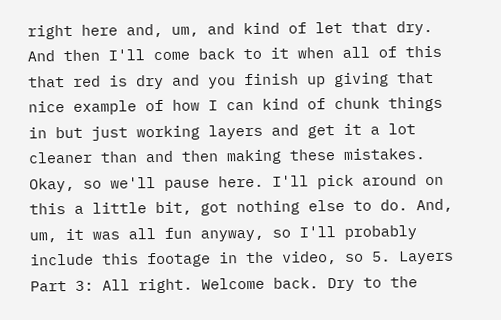right here and, um, and kind of let that dry. And then I'll come back to it when all of this that red is dry and you finish up giving that nice example of how I can kind of chunk things in but just working layers and get it a lot cleaner than and then making these mistakes. Okay, so we'll pause here. I'll pick around on this a little bit, got nothing else to do. And, um, it was all fun anyway, so I'll probably include this footage in the video, so 5. Layers Part 3: All right. Welcome back. Dry to the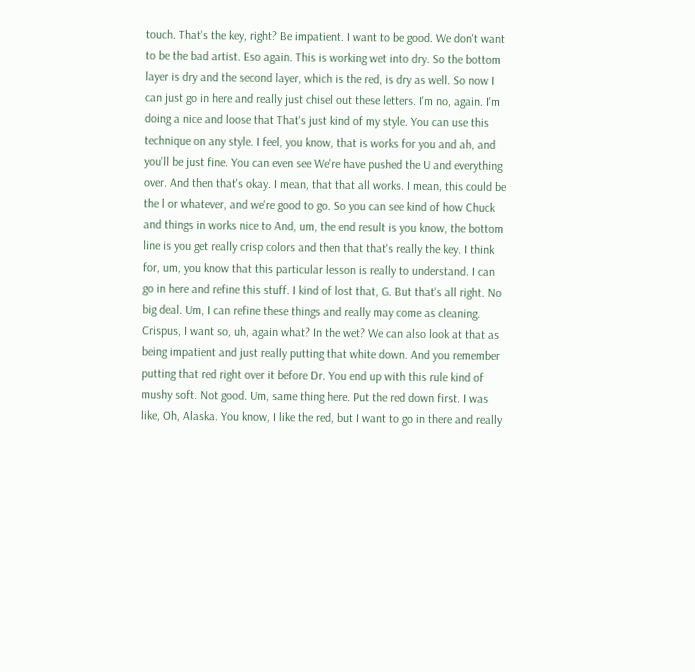touch. That's the key, right? Be impatient. I want to be good. We don't want to be the bad artist. Eso again. This is working wet into dry. So the bottom layer is dry and the second layer, which is the red, is dry as well. So now I can just go in here and really just chisel out these letters. I'm no, again. I'm doing a nice and loose that That's just kind of my style. You can use this technique on any style. I feel, you know, that is works for you and ah, and you'll be just fine. You can even see We're have pushed the U and everything over. And then that's okay. I mean, that that all works. I mean, this could be the l or whatever, and we're good to go. So you can see kind of how Chuck and things in works nice to And, um, the end result is you know, the bottom line is you get really crisp colors and then that that's really the key. I think for, um, you know that this particular lesson is really to understand. I can go in here and refine this stuff. I kind of lost that, G. But that's all right. No big deal. Um, I can refine these things and really may come as cleaning. Crispus, I want so, uh, again what? In the wet? We can also look at that as being impatient and just really putting that white down. And you remember putting that red right over it before Dr. You end up with this rule kind of mushy soft. Not good. Um, same thing here. Put the red down first. I was like, Oh, Alaska. You know, I like the red, but I want to go in there and really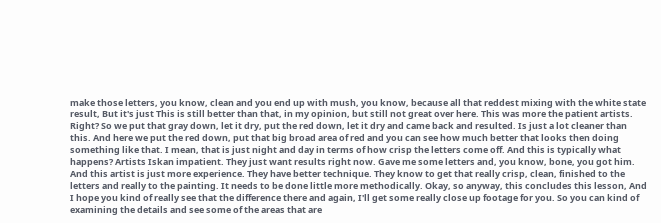make those letters, you know, clean and you end up with mush, you know, because all that reddest mixing with the white state result, But it's just This is still better than that, in my opinion, but still not great over here. This was more the patient artists. Right? So we put that gray down, let it dry, put the red down, let it dry and came back and resulted. Is just a lot cleaner than this. And here we put the red down, put that big broad area of red and you can see how much better that looks then doing something like that. I mean, that is just night and day in terms of how crisp the letters come off. And this is typically what happens? Artists Iskan impatient. They just want results right now. Gave me some letters and, you know, bone, you got him. And this artist is just more experience. They have better technique. They know to get that really crisp, clean, finished to the letters and really to the painting. It needs to be done little more methodically. Okay, so anyway, this concludes this lesson, And I hope you kind of really see that the difference there and again, I'll get some really close up footage for you. So you can kind of examining the details and see some of the areas that are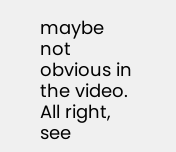maybe not obvious in the video. All right, see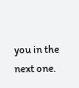you in the next one.